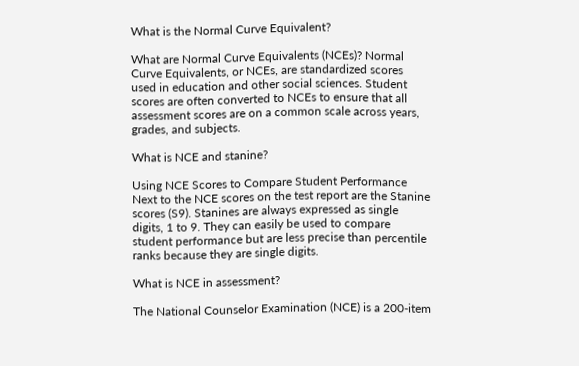What is the Normal Curve Equivalent?

What are Normal Curve Equivalents (NCEs)? Normal Curve Equivalents, or NCEs, are standardized scores used in education and other social sciences. Student scores are often converted to NCEs to ensure that all assessment scores are on a common scale across years, grades, and subjects.

What is NCE and stanine?

Using NCE Scores to Compare Student Performance Next to the NCE scores on the test report are the Stanine scores (S9). Stanines are always expressed as single digits, 1 to 9. They can easily be used to compare student performance but are less precise than percentile ranks because they are single digits.

What is NCE in assessment?

The National Counselor Examination (NCE) is a 200-item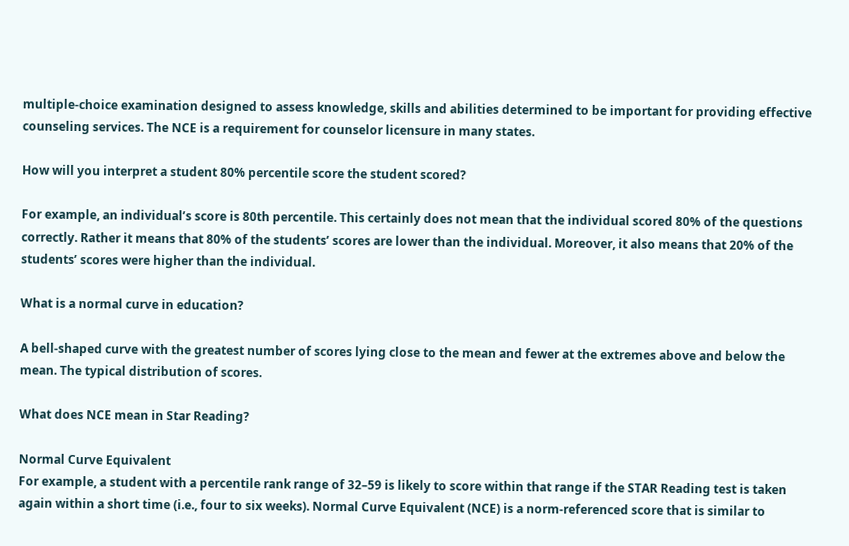multiple-choice examination designed to assess knowledge, skills and abilities determined to be important for providing effective counseling services. The NCE is a requirement for counselor licensure in many states.

How will you interpret a student 80% percentile score the student scored?

For example, an individual’s score is 80th percentile. This certainly does not mean that the individual scored 80% of the questions correctly. Rather it means that 80% of the students’ scores are lower than the individual. Moreover, it also means that 20% of the students’ scores were higher than the individual.

What is a normal curve in education?

A bell-shaped curve with the greatest number of scores lying close to the mean and fewer at the extremes above and below the mean. The typical distribution of scores.

What does NCE mean in Star Reading?

Normal Curve Equivalent
For example, a student with a percentile rank range of 32–59 is likely to score within that range if the STAR Reading test is taken again within a short time (i.e., four to six weeks). Normal Curve Equivalent (NCE) is a norm-referenced score that is similar to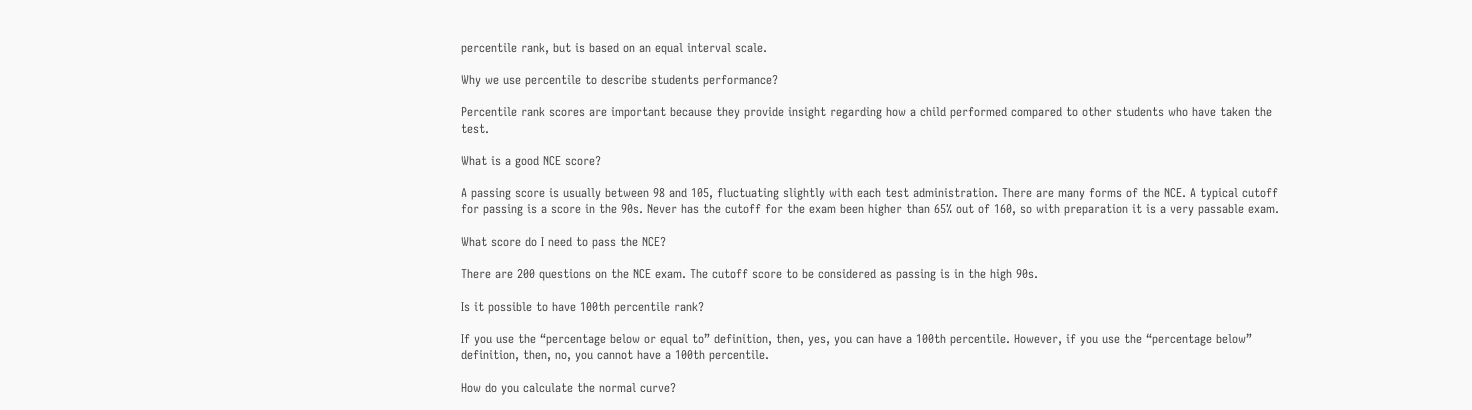percentile rank, but is based on an equal interval scale.

Why we use percentile to describe students performance?

Percentile rank scores are important because they provide insight regarding how a child performed compared to other students who have taken the test.

What is a good NCE score?

A passing score is usually between 98 and 105, fluctuating slightly with each test administration. There are many forms of the NCE. A typical cutoff for passing is a score in the 90s. Never has the cutoff for the exam been higher than 65% out of 160, so with preparation it is a very passable exam.

What score do I need to pass the NCE?

There are 200 questions on the NCE exam. The cutoff score to be considered as passing is in the high 90s.

Is it possible to have 100th percentile rank?

If you use the “percentage below or equal to” definition, then, yes, you can have a 100th percentile. However, if you use the “percentage below” definition, then, no, you cannot have a 100th percentile.

How do you calculate the normal curve?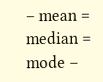– mean = median = mode –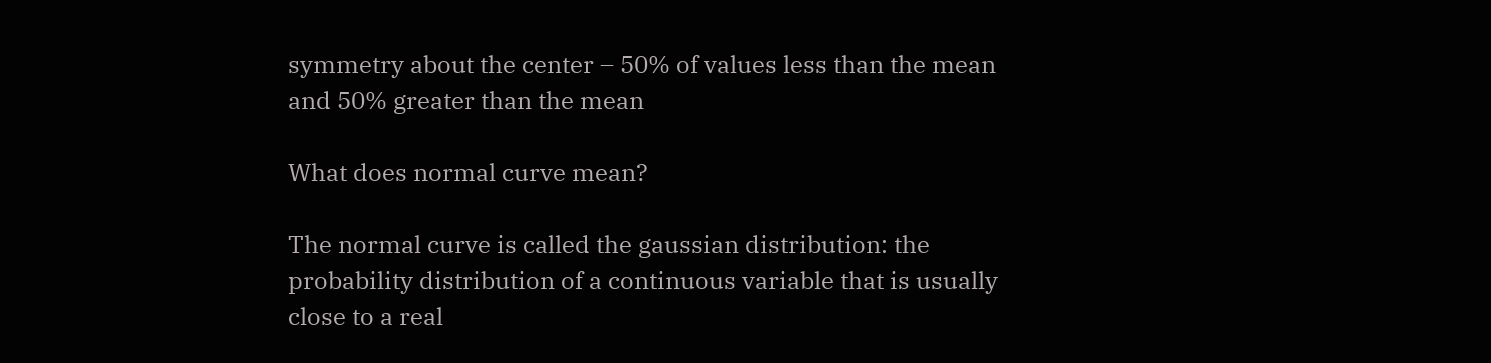symmetry about the center – 50% of values less than the mean and 50% greater than the mean

What does normal curve mean?

The normal curve is called the gaussian distribution: the probability distribution of a continuous variable that is usually close to a real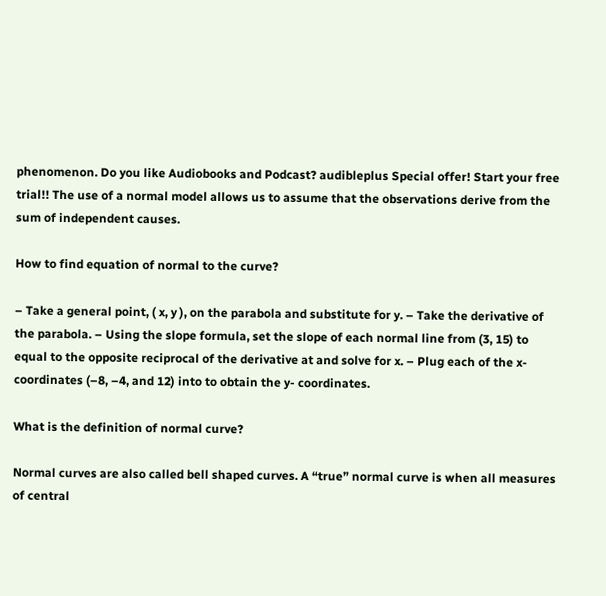phenomenon. Do you like Audiobooks and Podcast? audibleplus Special offer! Start your free trial!! The use of a normal model allows us to assume that the observations derive from the sum of independent causes.

How to find equation of normal to the curve?

– Take a general point, ( x, y ), on the parabola and substitute for y. – Take the derivative of the parabola. – Using the slope formula, set the slope of each normal line from (3, 15) to equal to the opposite reciprocal of the derivative at and solve for x. – Plug each of the x- coordinates (–8, –4, and 12) into to obtain the y- coordinates.

What is the definition of normal curve?

Normal curves are also called bell shaped curves. A “true” normal curve is when all measures of central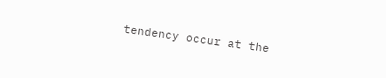tendency occur at the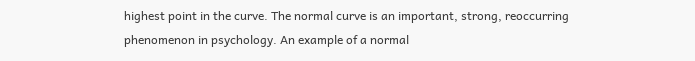highest point in the curve. The normal curve is an important, strong, reoccurring phenomenon in psychology. An example of a normal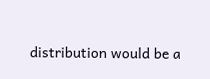distribution would be a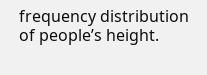frequency distribution of people’s height.